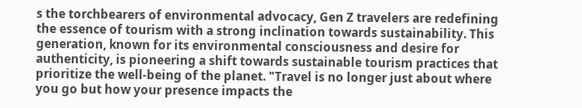s the torchbearers of environmental advocacy, Gen Z travelers are redefining the essence of tourism with a strong inclination towards sustainability. This generation, known for its environmental consciousness and desire for authenticity, is pioneering a shift towards sustainable tourism practices that prioritize the well-being of the planet. "Travel is no longer just about where you go but how your presence impacts the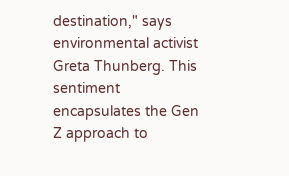destination," says environmental activist Greta Thunberg. This sentiment encapsulates the Gen Z approach to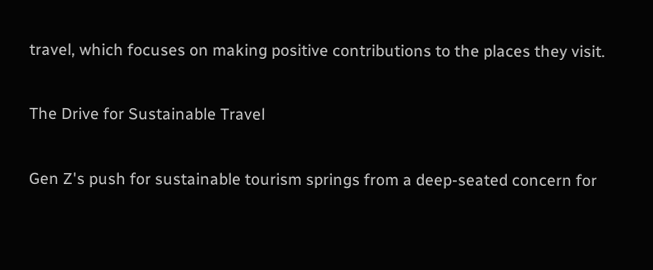travel, which focuses on making positive contributions to the places they visit.

The Drive for Sustainable Travel

Gen Z's push for sustainable tourism springs from a deep-seated concern for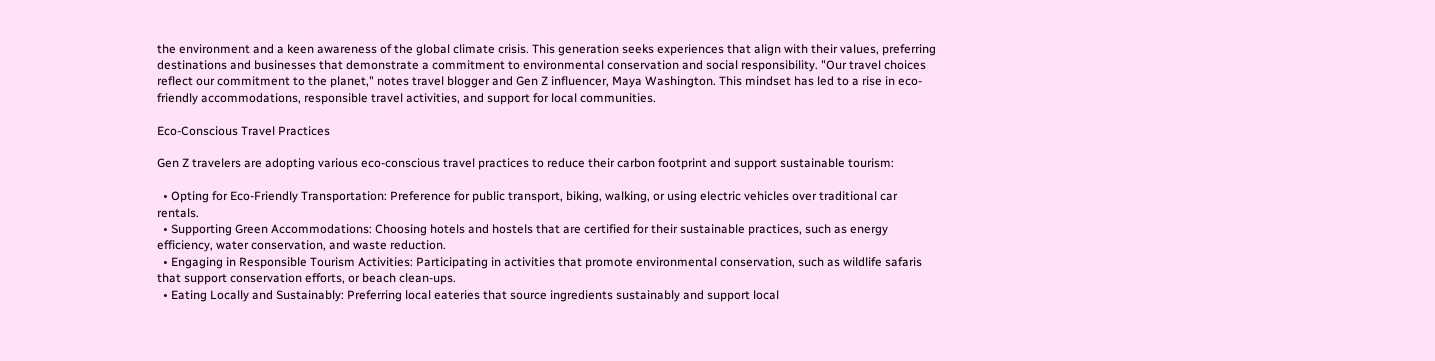the environment and a keen awareness of the global climate crisis. This generation seeks experiences that align with their values, preferring destinations and businesses that demonstrate a commitment to environmental conservation and social responsibility. "Our travel choices reflect our commitment to the planet," notes travel blogger and Gen Z influencer, Maya Washington. This mindset has led to a rise in eco-friendly accommodations, responsible travel activities, and support for local communities.

Eco-Conscious Travel Practices

Gen Z travelers are adopting various eco-conscious travel practices to reduce their carbon footprint and support sustainable tourism:

  • Opting for Eco-Friendly Transportation: Preference for public transport, biking, walking, or using electric vehicles over traditional car rentals.
  • Supporting Green Accommodations: Choosing hotels and hostels that are certified for their sustainable practices, such as energy efficiency, water conservation, and waste reduction.
  • Engaging in Responsible Tourism Activities: Participating in activities that promote environmental conservation, such as wildlife safaris that support conservation efforts, or beach clean-ups.
  • Eating Locally and Sustainably: Preferring local eateries that source ingredients sustainably and support local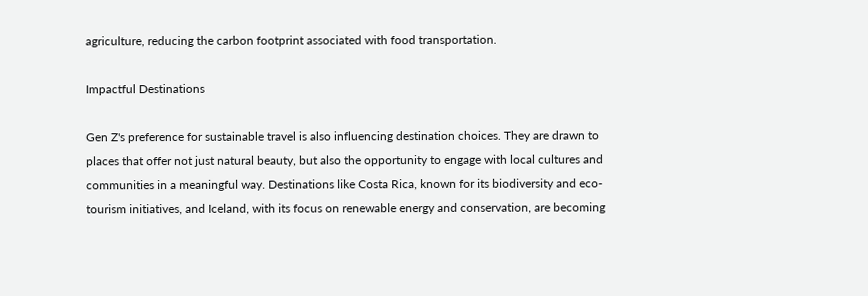agriculture, reducing the carbon footprint associated with food transportation.

Impactful Destinations

Gen Z's preference for sustainable travel is also influencing destination choices. They are drawn to places that offer not just natural beauty, but also the opportunity to engage with local cultures and communities in a meaningful way. Destinations like Costa Rica, known for its biodiversity and eco-tourism initiatives, and Iceland, with its focus on renewable energy and conservation, are becoming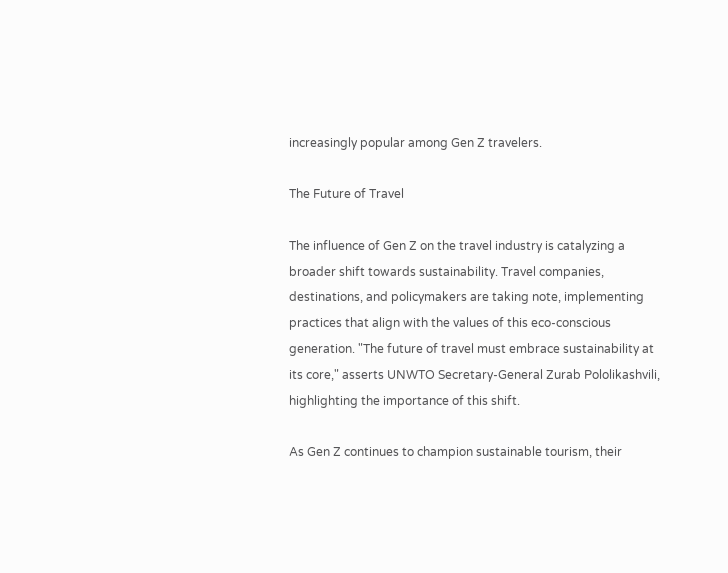increasingly popular among Gen Z travelers.

The Future of Travel

The influence of Gen Z on the travel industry is catalyzing a broader shift towards sustainability. Travel companies, destinations, and policymakers are taking note, implementing practices that align with the values of this eco-conscious generation. "The future of travel must embrace sustainability at its core," asserts UNWTO Secretary-General Zurab Pololikashvili, highlighting the importance of this shift.

As Gen Z continues to champion sustainable tourism, their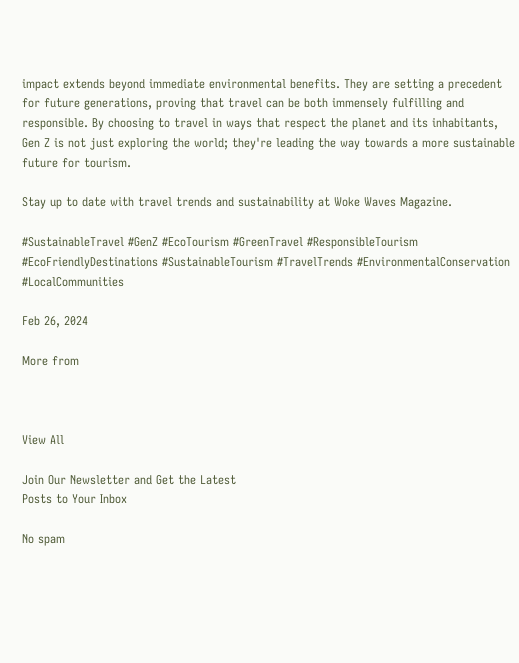impact extends beyond immediate environmental benefits. They are setting a precedent for future generations, proving that travel can be both immensely fulfilling and responsible. By choosing to travel in ways that respect the planet and its inhabitants, Gen Z is not just exploring the world; they're leading the way towards a more sustainable future for tourism.

Stay up to date with travel trends and sustainability at Woke Waves Magazine.

#SustainableTravel #GenZ #EcoTourism #GreenTravel #ResponsibleTourism #EcoFriendlyDestinations #SustainableTourism #TravelTrends #EnvironmentalConservation #LocalCommunities

Feb 26, 2024

More from



View All

Join Our Newsletter and Get the Latest
Posts to Your Inbox

No spam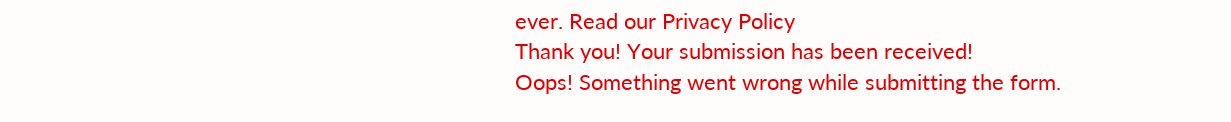ever. Read our Privacy Policy
Thank you! Your submission has been received!
Oops! Something went wrong while submitting the form.